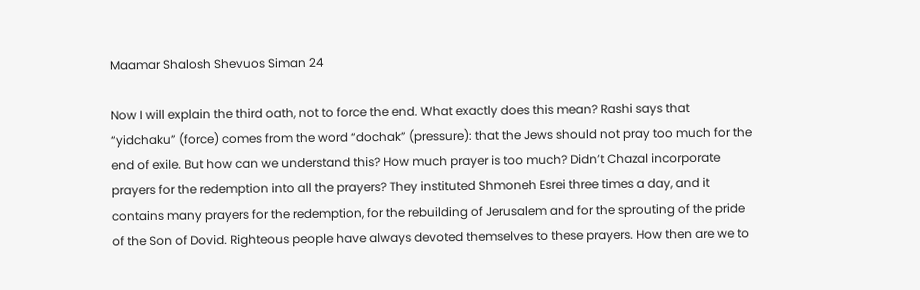Maamar Shalosh Shevuos Siman 24

Now I will explain the third oath, not to force the end. What exactly does this mean? Rashi says that “yidchaku” (force) comes from the word “dochak” (pressure): that the Jews should not pray too much for the end of exile. But how can we understand this? How much prayer is too much? Didn’t Chazal incorporate prayers for the redemption into all the prayers? They instituted Shmoneh Esrei three times a day, and it contains many prayers for the redemption, for the rebuilding of Jerusalem and for the sprouting of the pride of the Son of Dovid. Righteous people have always devoted themselves to these prayers. How then are we to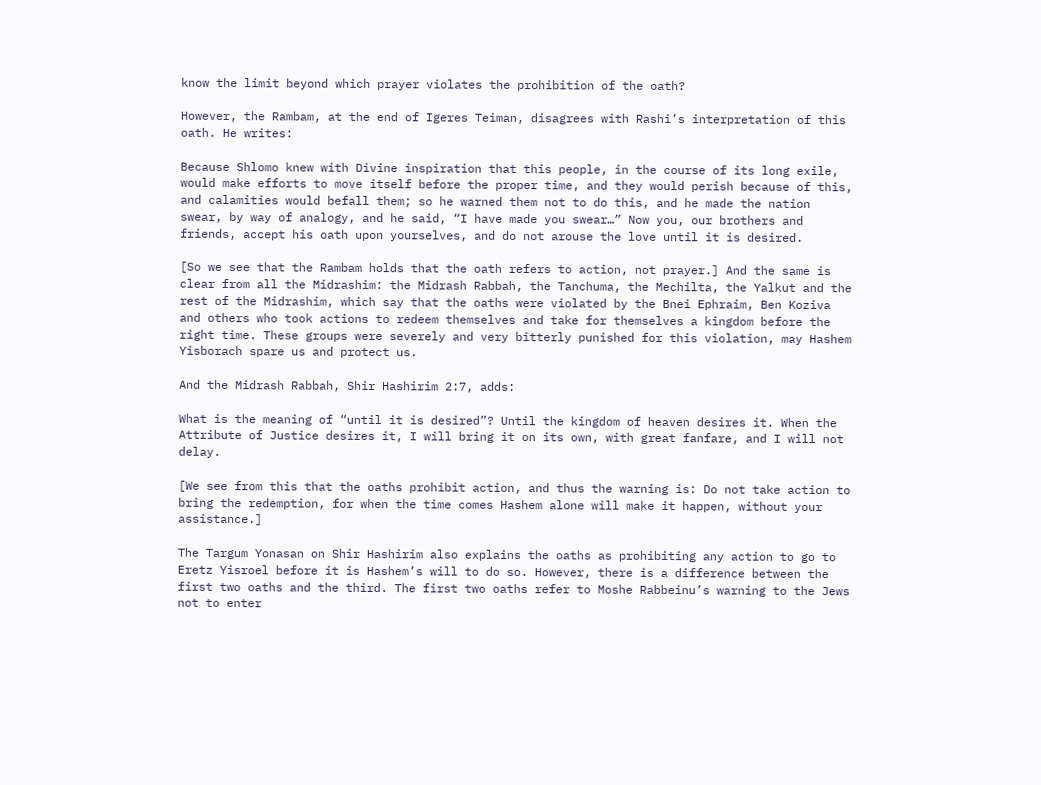know the limit beyond which prayer violates the prohibition of the oath?

However, the Rambam, at the end of Igeres Teiman, disagrees with Rashi’s interpretation of this oath. He writes:

Because Shlomo knew with Divine inspiration that this people, in the course of its long exile, would make efforts to move itself before the proper time, and they would perish because of this, and calamities would befall them; so he warned them not to do this, and he made the nation swear, by way of analogy, and he said, “I have made you swear…” Now you, our brothers and friends, accept his oath upon yourselves, and do not arouse the love until it is desired.

[So we see that the Rambam holds that the oath refers to action, not prayer.] And the same is clear from all the Midrashim: the Midrash Rabbah, the Tanchuma, the Mechilta, the Yalkut and the rest of the Midrashim, which say that the oaths were violated by the Bnei Ephraim, Ben Koziva and others who took actions to redeem themselves and take for themselves a kingdom before the right time. These groups were severely and very bitterly punished for this violation, may Hashem Yisborach spare us and protect us.

And the Midrash Rabbah, Shir Hashirim 2:7, adds:

What is the meaning of “until it is desired”? Until the kingdom of heaven desires it. When the Attribute of Justice desires it, I will bring it on its own, with great fanfare, and I will not delay.

[We see from this that the oaths prohibit action, and thus the warning is: Do not take action to bring the redemption, for when the time comes Hashem alone will make it happen, without your assistance.]

The Targum Yonasan on Shir Hashirim also explains the oaths as prohibiting any action to go to Eretz Yisroel before it is Hashem’s will to do so. However, there is a difference between the first two oaths and the third. The first two oaths refer to Moshe Rabbeinu’s warning to the Jews not to enter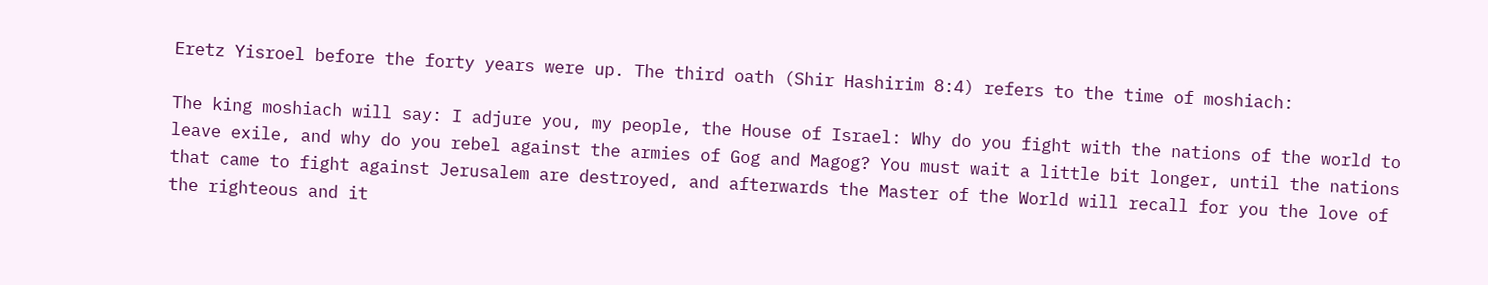Eretz Yisroel before the forty years were up. The third oath (Shir Hashirim 8:4) refers to the time of moshiach:

The king moshiach will say: I adjure you, my people, the House of Israel: Why do you fight with the nations of the world to leave exile, and why do you rebel against the armies of Gog and Magog? You must wait a little bit longer, until the nations that came to fight against Jerusalem are destroyed, and afterwards the Master of the World will recall for you the love of the righteous and it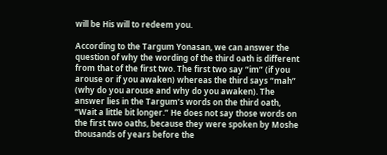will be His will to redeem you.

According to the Targum Yonasan, we can answer the question of why the wording of the third oath is different from that of the first two. The first two say “im” (if you arouse or if you awaken) whereas the third says “mah” (why do you arouse and why do you awaken). The answer lies in the Targum’s words on the third oath, “Wait a little bit longer.” He does not say those words on the first two oaths, because they were spoken by Moshe thousands of years before the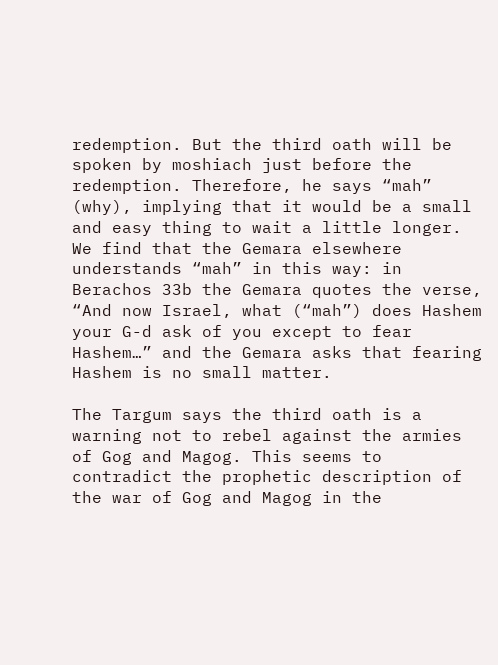redemption. But the third oath will be spoken by moshiach just before the redemption. Therefore, he says “mah” (why), implying that it would be a small and easy thing to wait a little longer. We find that the Gemara elsewhere understands “mah” in this way: in Berachos 33b the Gemara quotes the verse, “And now Israel, what (“mah”) does Hashem your G-d ask of you except to fear Hashem…” and the Gemara asks that fearing Hashem is no small matter.

The Targum says the third oath is a warning not to rebel against the armies of Gog and Magog. This seems to contradict the prophetic description of the war of Gog and Magog in the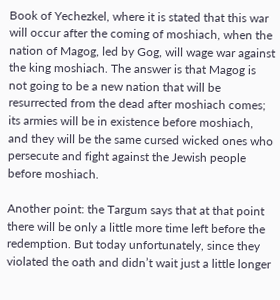Book of Yechezkel, where it is stated that this war will occur after the coming of moshiach, when the nation of Magog, led by Gog, will wage war against the king moshiach. The answer is that Magog is not going to be a new nation that will be resurrected from the dead after moshiach comes; its armies will be in existence before moshiach, and they will be the same cursed wicked ones who persecute and fight against the Jewish people before moshiach.

Another point: the Targum says that at that point there will be only a little more time left before the redemption. But today unfortunately, since they violated the oath and didn’t wait just a little longer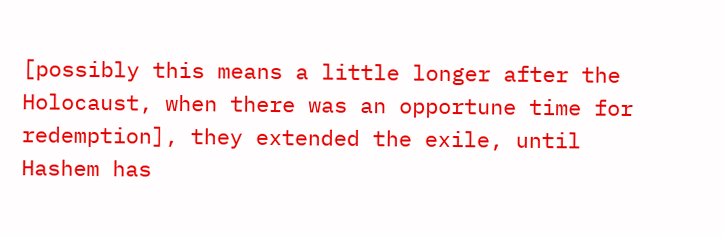[possibly this means a little longer after the Holocaust, when there was an opportune time for redemption], they extended the exile, until Hashem has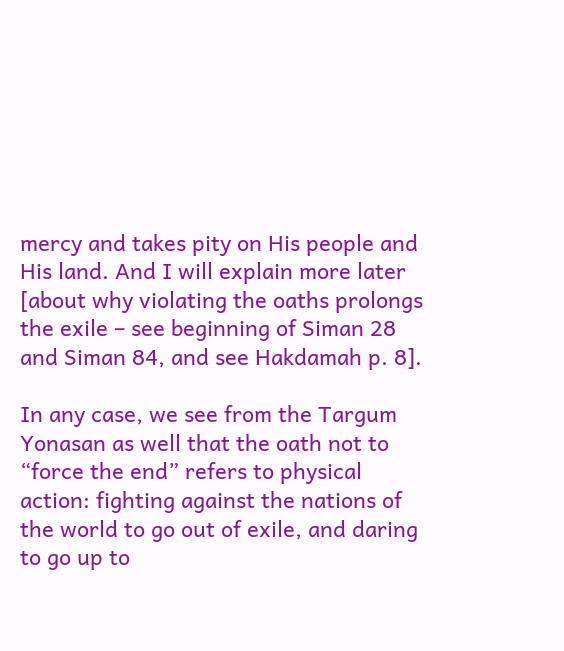mercy and takes pity on His people and His land. And I will explain more later [about why violating the oaths prolongs the exile – see beginning of Siman 28 and Siman 84, and see Hakdamah p. 8].

In any case, we see from the Targum Yonasan as well that the oath not to “force the end” refers to physical action: fighting against the nations of the world to go out of exile, and daring to go up to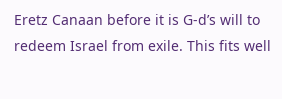Eretz Canaan before it is G-d’s will to redeem Israel from exile. This fits well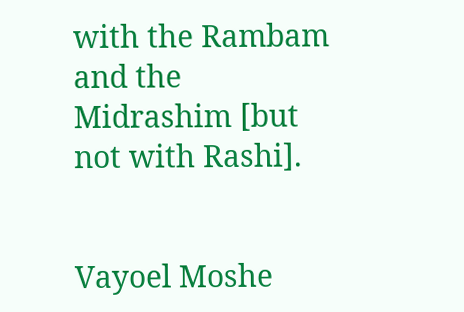with the Rambam and the Midrashim [but not with Rashi].


Vayoel Moshe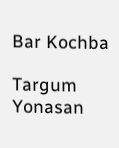Bar Kochba

Targum Yonasan